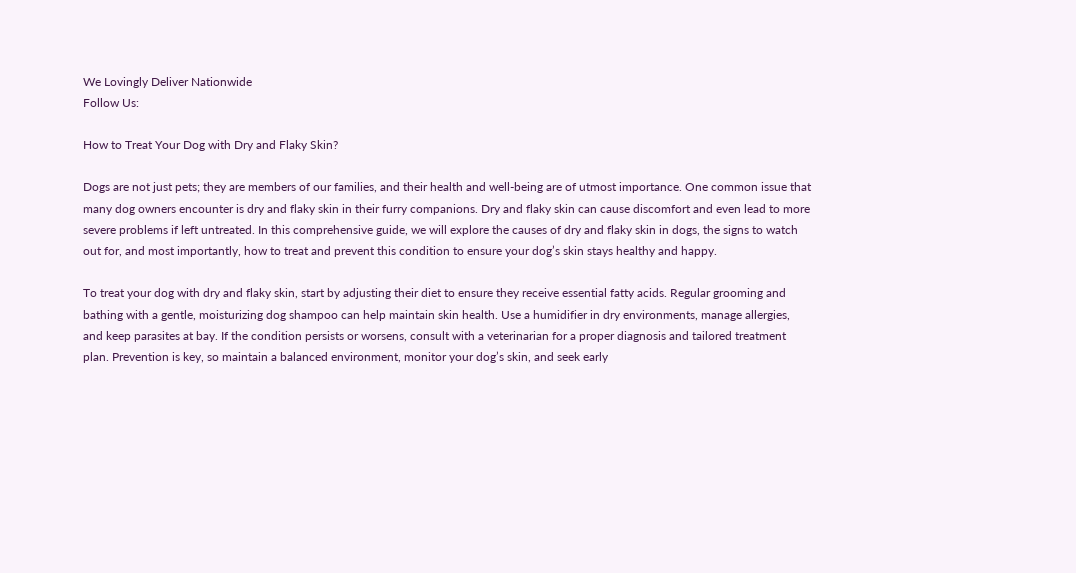We Lovingly Deliver Nationwide
Follow Us:

How to Treat Your Dog with Dry and Flaky Skin?

Dogs are not just pets; they are members of our families, and their health and well-being are of utmost importance. One common issue that many dog owners encounter is dry and flaky skin in their furry companions. Dry and flaky skin can cause discomfort and even lead to more severe problems if left untreated. In this comprehensive guide, we will explore the causes of dry and flaky skin in dogs, the signs to watch out for, and most importantly, how to treat and prevent this condition to ensure your dog’s skin stays healthy and happy.

To treat your dog with dry and flaky skin, start by adjusting their diet to ensure they receive essential fatty acids. Regular grooming and bathing with a gentle, moisturizing dog shampoo can help maintain skin health. Use a humidifier in dry environments, manage allergies, and keep parasites at bay. If the condition persists or worsens, consult with a veterinarian for a proper diagnosis and tailored treatment plan. Prevention is key, so maintain a balanced environment, monitor your dog’s skin, and seek early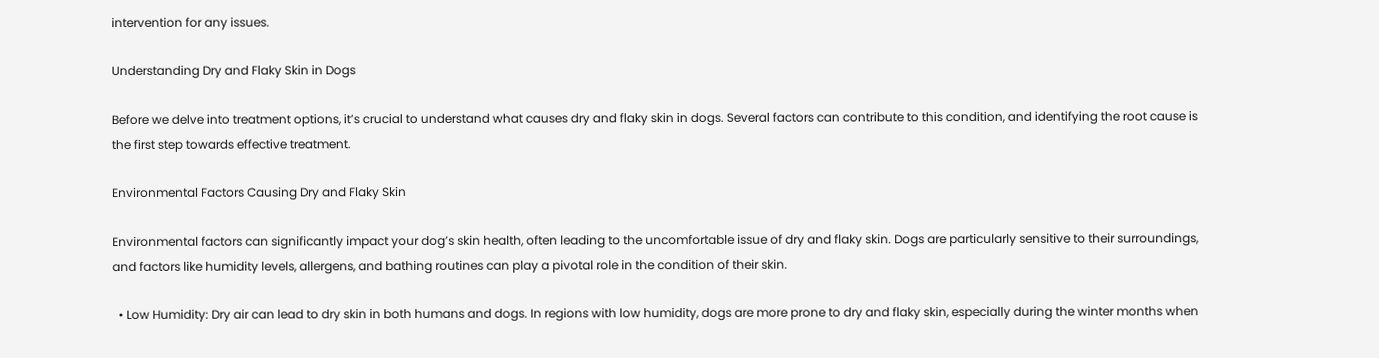intervention for any issues.

Understanding Dry and Flaky Skin in Dogs

Before we delve into treatment options, it’s crucial to understand what causes dry and flaky skin in dogs. Several factors can contribute to this condition, and identifying the root cause is the first step towards effective treatment.

Environmental Factors Causing Dry and Flaky Skin

Environmental factors can significantly impact your dog’s skin health, often leading to the uncomfortable issue of dry and flaky skin. Dogs are particularly sensitive to their surroundings, and factors like humidity levels, allergens, and bathing routines can play a pivotal role in the condition of their skin.

  • Low Humidity: Dry air can lead to dry skin in both humans and dogs. In regions with low humidity, dogs are more prone to dry and flaky skin, especially during the winter months when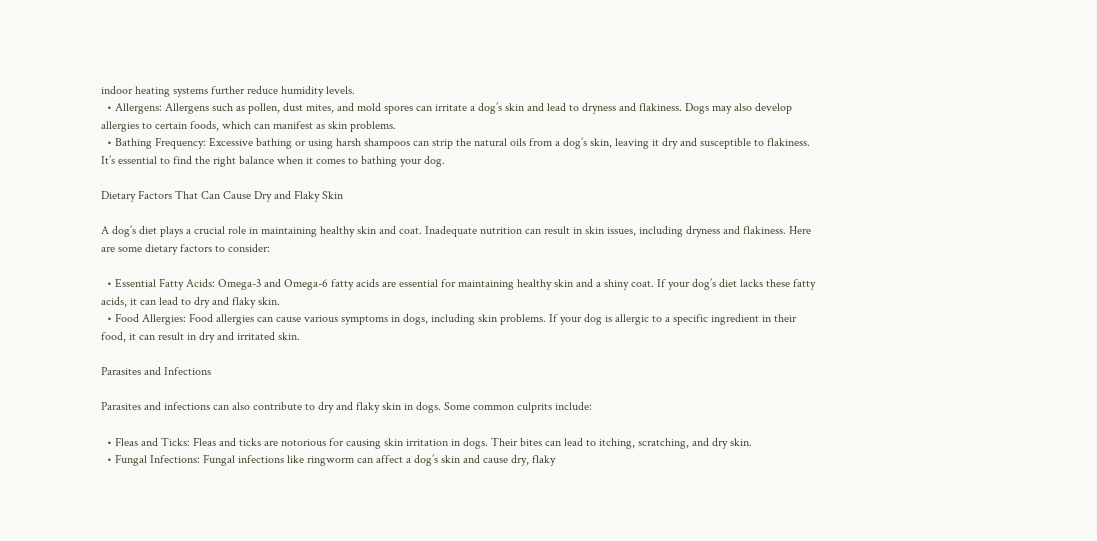indoor heating systems further reduce humidity levels.
  • Allergens: Allergens such as pollen, dust mites, and mold spores can irritate a dog’s skin and lead to dryness and flakiness. Dogs may also develop allergies to certain foods, which can manifest as skin problems.
  • Bathing Frequency: Excessive bathing or using harsh shampoos can strip the natural oils from a dog’s skin, leaving it dry and susceptible to flakiness. It’s essential to find the right balance when it comes to bathing your dog.

Dietary Factors That Can Cause Dry and Flaky Skin

A dog’s diet plays a crucial role in maintaining healthy skin and coat. Inadequate nutrition can result in skin issues, including dryness and flakiness. Here are some dietary factors to consider:

  • Essential Fatty Acids: Omega-3 and Omega-6 fatty acids are essential for maintaining healthy skin and a shiny coat. If your dog’s diet lacks these fatty acids, it can lead to dry and flaky skin.
  • Food Allergies: Food allergies can cause various symptoms in dogs, including skin problems. If your dog is allergic to a specific ingredient in their food, it can result in dry and irritated skin.

Parasites and Infections

Parasites and infections can also contribute to dry and flaky skin in dogs. Some common culprits include:

  • Fleas and Ticks: Fleas and ticks are notorious for causing skin irritation in dogs. Their bites can lead to itching, scratching, and dry skin.
  • Fungal Infections: Fungal infections like ringworm can affect a dog’s skin and cause dry, flaky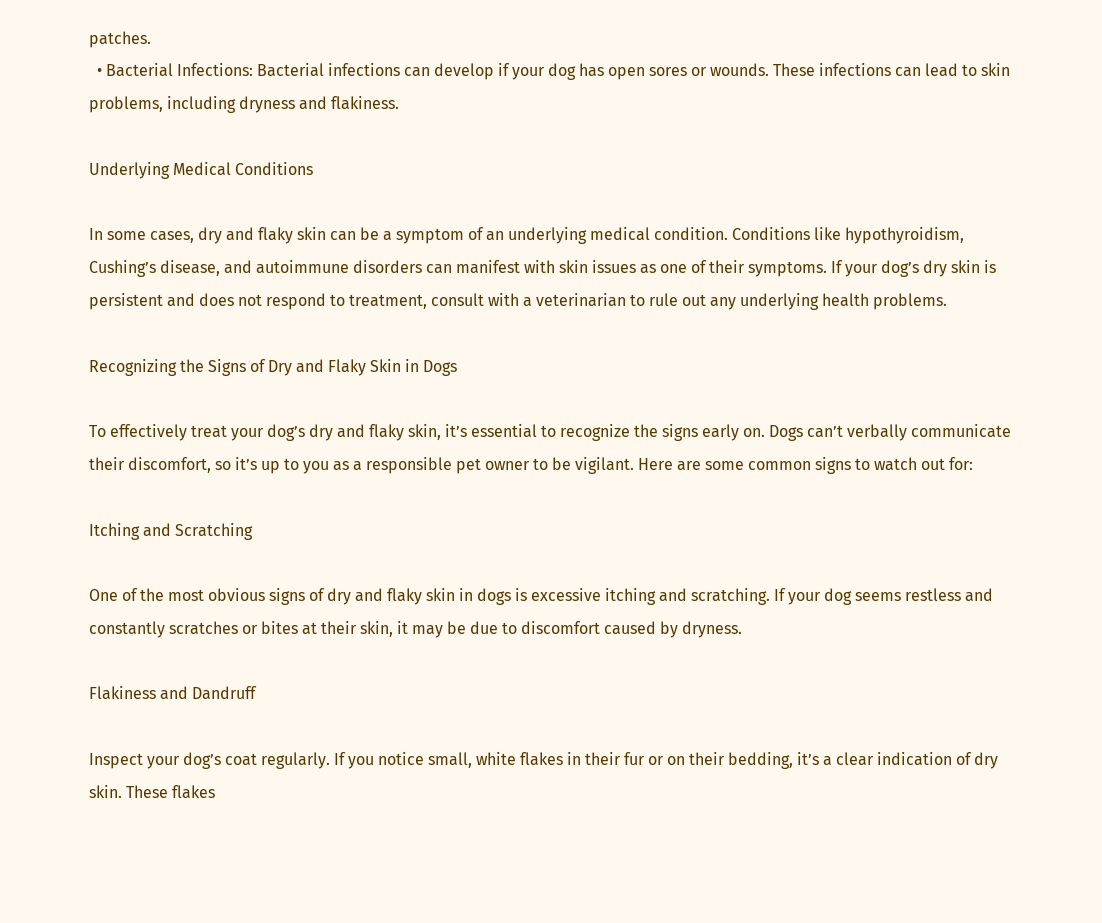patches.
  • Bacterial Infections: Bacterial infections can develop if your dog has open sores or wounds. These infections can lead to skin problems, including dryness and flakiness.

Underlying Medical Conditions

In some cases, dry and flaky skin can be a symptom of an underlying medical condition. Conditions like hypothyroidism, Cushing’s disease, and autoimmune disorders can manifest with skin issues as one of their symptoms. If your dog’s dry skin is persistent and does not respond to treatment, consult with a veterinarian to rule out any underlying health problems.

Recognizing the Signs of Dry and Flaky Skin in Dogs

To effectively treat your dog’s dry and flaky skin, it’s essential to recognize the signs early on. Dogs can’t verbally communicate their discomfort, so it’s up to you as a responsible pet owner to be vigilant. Here are some common signs to watch out for:

Itching and Scratching

One of the most obvious signs of dry and flaky skin in dogs is excessive itching and scratching. If your dog seems restless and constantly scratches or bites at their skin, it may be due to discomfort caused by dryness.

Flakiness and Dandruff

Inspect your dog’s coat regularly. If you notice small, white flakes in their fur or on their bedding, it’s a clear indication of dry skin. These flakes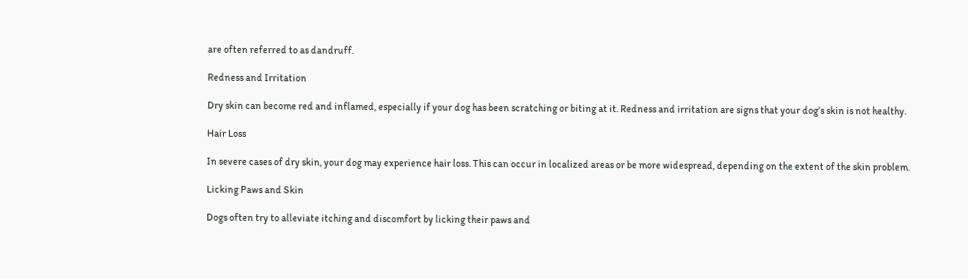are often referred to as dandruff.

Redness and Irritation

Dry skin can become red and inflamed, especially if your dog has been scratching or biting at it. Redness and irritation are signs that your dog’s skin is not healthy.

Hair Loss

In severe cases of dry skin, your dog may experience hair loss. This can occur in localized areas or be more widespread, depending on the extent of the skin problem.

Licking Paws and Skin

Dogs often try to alleviate itching and discomfort by licking their paws and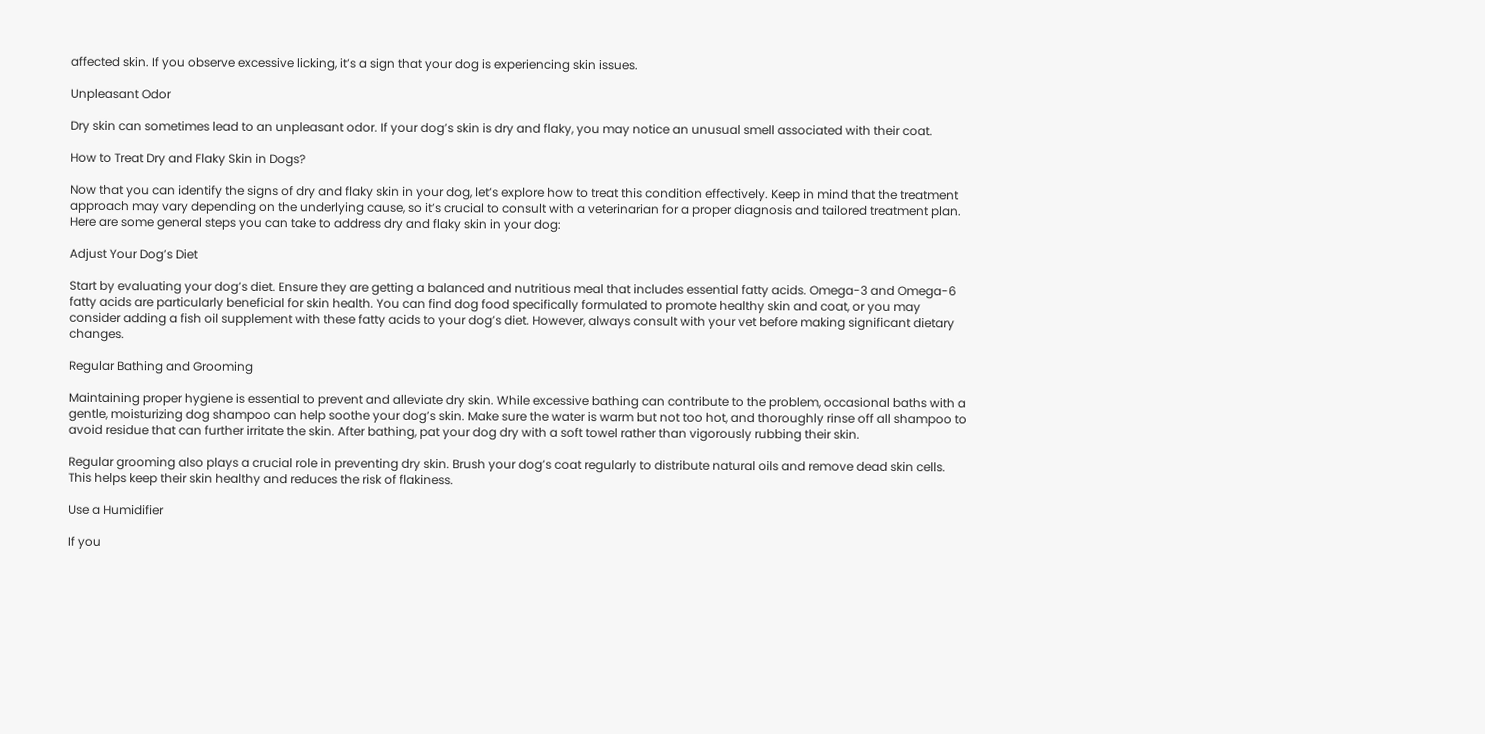affected skin. If you observe excessive licking, it’s a sign that your dog is experiencing skin issues.

Unpleasant Odor

Dry skin can sometimes lead to an unpleasant odor. If your dog’s skin is dry and flaky, you may notice an unusual smell associated with their coat.

How to Treat Dry and Flaky Skin in Dogs?

Now that you can identify the signs of dry and flaky skin in your dog, let’s explore how to treat this condition effectively. Keep in mind that the treatment approach may vary depending on the underlying cause, so it’s crucial to consult with a veterinarian for a proper diagnosis and tailored treatment plan. Here are some general steps you can take to address dry and flaky skin in your dog:

Adjust Your Dog’s Diet

Start by evaluating your dog’s diet. Ensure they are getting a balanced and nutritious meal that includes essential fatty acids. Omega-3 and Omega-6 fatty acids are particularly beneficial for skin health. You can find dog food specifically formulated to promote healthy skin and coat, or you may consider adding a fish oil supplement with these fatty acids to your dog’s diet. However, always consult with your vet before making significant dietary changes.

Regular Bathing and Grooming

Maintaining proper hygiene is essential to prevent and alleviate dry skin. While excessive bathing can contribute to the problem, occasional baths with a gentle, moisturizing dog shampoo can help soothe your dog’s skin. Make sure the water is warm but not too hot, and thoroughly rinse off all shampoo to avoid residue that can further irritate the skin. After bathing, pat your dog dry with a soft towel rather than vigorously rubbing their skin.

Regular grooming also plays a crucial role in preventing dry skin. Brush your dog’s coat regularly to distribute natural oils and remove dead skin cells. This helps keep their skin healthy and reduces the risk of flakiness.

Use a Humidifier

If you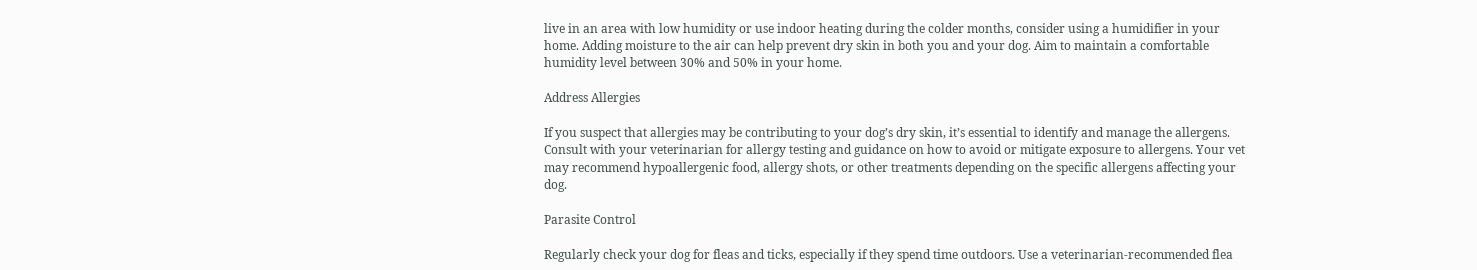live in an area with low humidity or use indoor heating during the colder months, consider using a humidifier in your home. Adding moisture to the air can help prevent dry skin in both you and your dog. Aim to maintain a comfortable humidity level between 30% and 50% in your home.

Address Allergies

If you suspect that allergies may be contributing to your dog’s dry skin, it’s essential to identify and manage the allergens. Consult with your veterinarian for allergy testing and guidance on how to avoid or mitigate exposure to allergens. Your vet may recommend hypoallergenic food, allergy shots, or other treatments depending on the specific allergens affecting your dog.

Parasite Control

Regularly check your dog for fleas and ticks, especially if they spend time outdoors. Use a veterinarian-recommended flea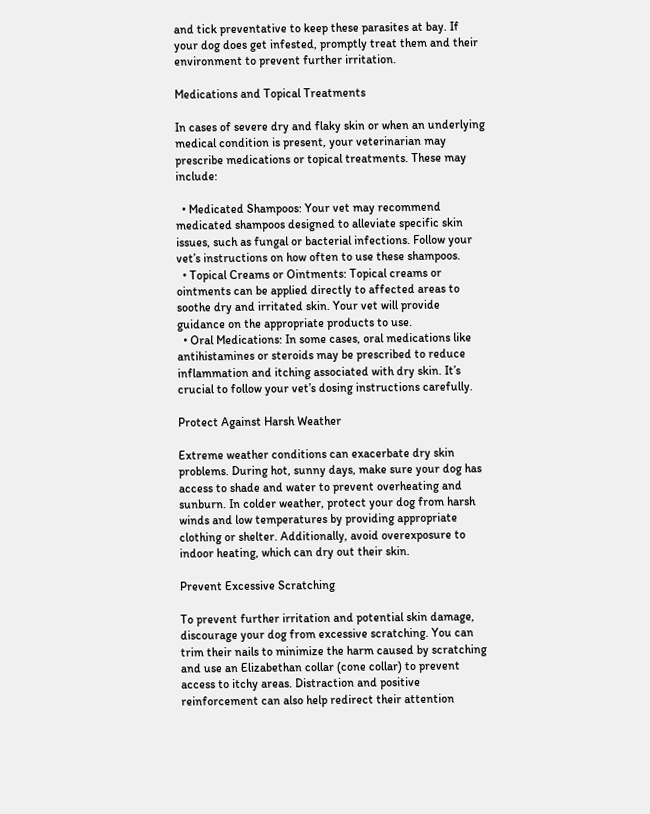and tick preventative to keep these parasites at bay. If your dog does get infested, promptly treat them and their environment to prevent further irritation.

Medications and Topical Treatments

In cases of severe dry and flaky skin or when an underlying medical condition is present, your veterinarian may prescribe medications or topical treatments. These may include:

  • Medicated Shampoos: Your vet may recommend medicated shampoos designed to alleviate specific skin issues, such as fungal or bacterial infections. Follow your vet’s instructions on how often to use these shampoos.
  • Topical Creams or Ointments: Topical creams or ointments can be applied directly to affected areas to soothe dry and irritated skin. Your vet will provide guidance on the appropriate products to use.
  • Oral Medications: In some cases, oral medications like antihistamines or steroids may be prescribed to reduce inflammation and itching associated with dry skin. It’s crucial to follow your vet’s dosing instructions carefully.

Protect Against Harsh Weather

Extreme weather conditions can exacerbate dry skin problems. During hot, sunny days, make sure your dog has access to shade and water to prevent overheating and sunburn. In colder weather, protect your dog from harsh winds and low temperatures by providing appropriate clothing or shelter. Additionally, avoid overexposure to indoor heating, which can dry out their skin.

Prevent Excessive Scratching

To prevent further irritation and potential skin damage, discourage your dog from excessive scratching. You can trim their nails to minimize the harm caused by scratching and use an Elizabethan collar (cone collar) to prevent access to itchy areas. Distraction and positive reinforcement can also help redirect their attention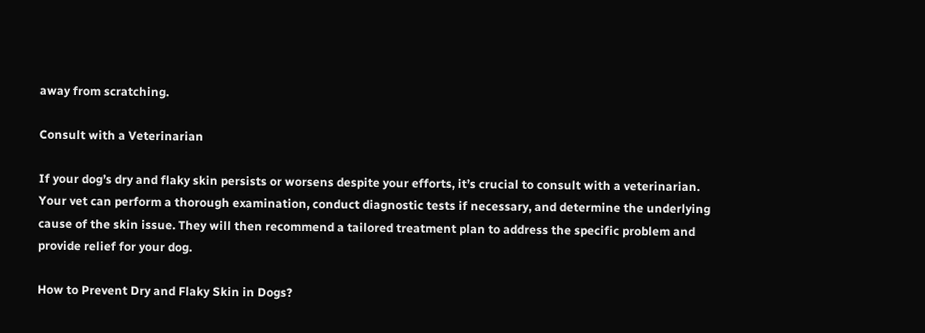away from scratching.

Consult with a Veterinarian

If your dog’s dry and flaky skin persists or worsens despite your efforts, it’s crucial to consult with a veterinarian. Your vet can perform a thorough examination, conduct diagnostic tests if necessary, and determine the underlying cause of the skin issue. They will then recommend a tailored treatment plan to address the specific problem and provide relief for your dog.

How to Prevent Dry and Flaky Skin in Dogs?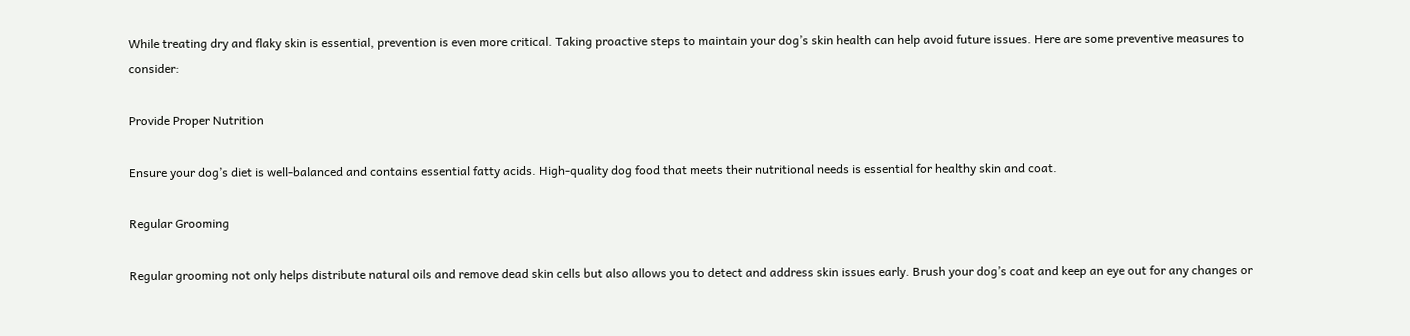While treating dry and flaky skin is essential, prevention is even more critical. Taking proactive steps to maintain your dog’s skin health can help avoid future issues. Here are some preventive measures to consider:

Provide Proper Nutrition

Ensure your dog’s diet is well-balanced and contains essential fatty acids. High-quality dog food that meets their nutritional needs is essential for healthy skin and coat.

Regular Grooming

Regular grooming not only helps distribute natural oils and remove dead skin cells but also allows you to detect and address skin issues early. Brush your dog’s coat and keep an eye out for any changes or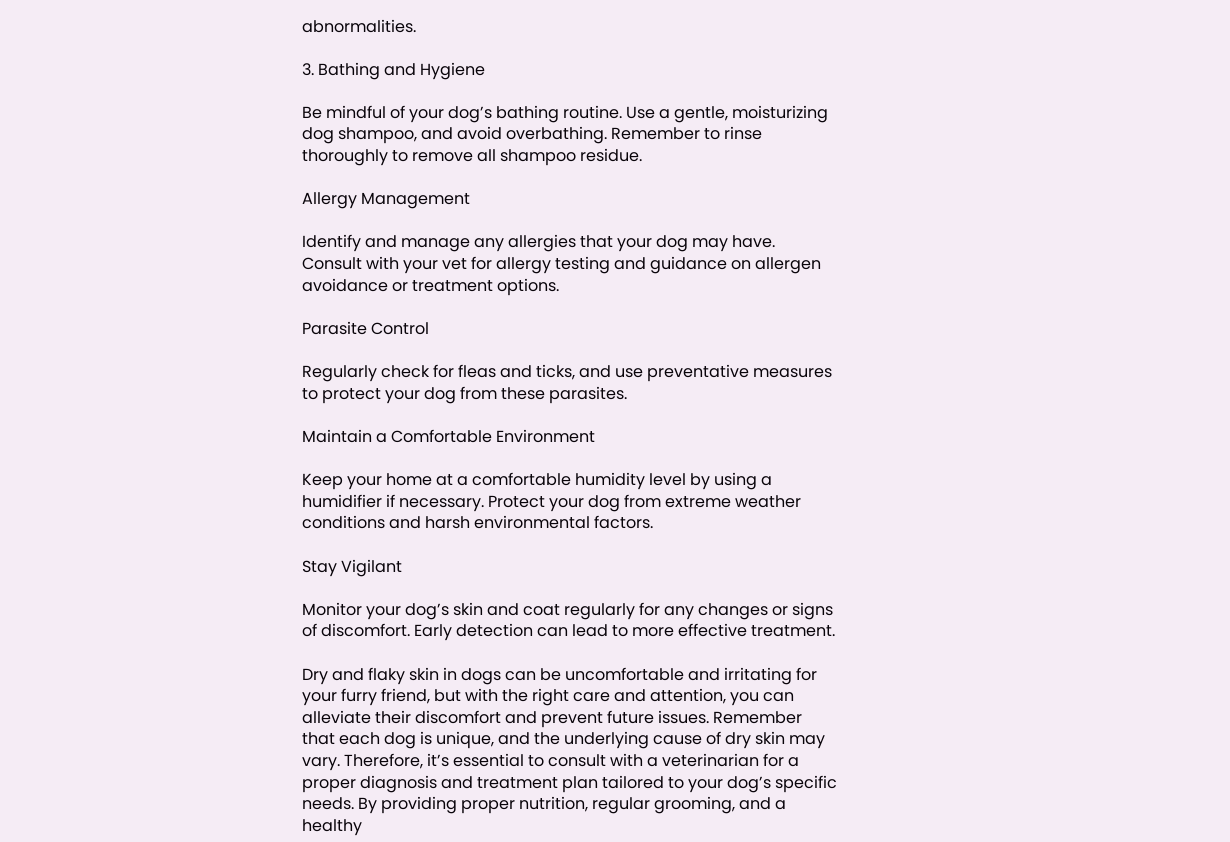abnormalities.

3. Bathing and Hygiene

Be mindful of your dog’s bathing routine. Use a gentle, moisturizing dog shampoo, and avoid overbathing. Remember to rinse thoroughly to remove all shampoo residue.

Allergy Management

Identify and manage any allergies that your dog may have. Consult with your vet for allergy testing and guidance on allergen avoidance or treatment options.

Parasite Control

Regularly check for fleas and ticks, and use preventative measures to protect your dog from these parasites.

Maintain a Comfortable Environment

Keep your home at a comfortable humidity level by using a humidifier if necessary. Protect your dog from extreme weather conditions and harsh environmental factors.

Stay Vigilant

Monitor your dog’s skin and coat regularly for any changes or signs of discomfort. Early detection can lead to more effective treatment.

Dry and flaky skin in dogs can be uncomfortable and irritating for your furry friend, but with the right care and attention, you can alleviate their discomfort and prevent future issues. Remember that each dog is unique, and the underlying cause of dry skin may vary. Therefore, it’s essential to consult with a veterinarian for a proper diagnosis and treatment plan tailored to your dog’s specific needs. By providing proper nutrition, regular grooming, and a healthy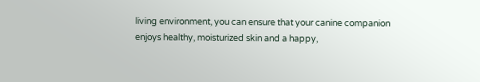living environment, you can ensure that your canine companion enjoys healthy, moisturized skin and a happy,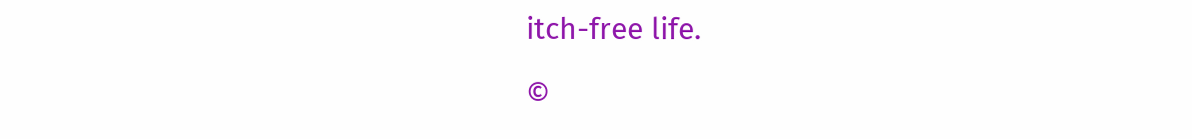itch-free life.

©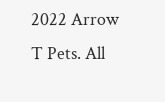2022 Arrow T Pets. All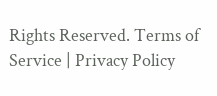Rights Reserved. Terms of Service | Privacy Policy